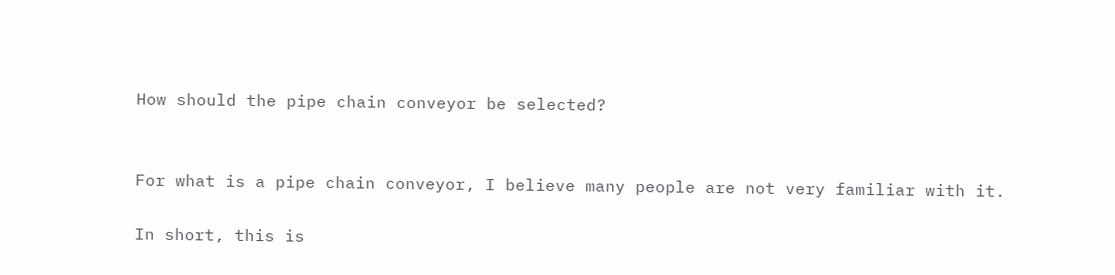How should the pipe chain conveyor be selected?


For what is a pipe chain conveyor, I believe many people are not very familiar with it.

In short, this is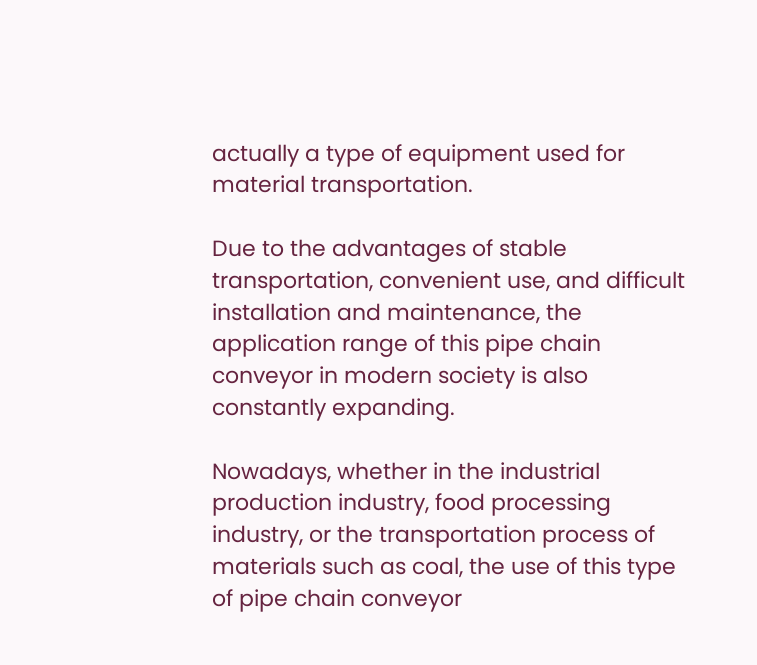actually a type of equipment used for material transportation.

Due to the advantages of stable transportation, convenient use, and difficult installation and maintenance, the application range of this pipe chain conveyor in modern society is also constantly expanding.

Nowadays, whether in the industrial production industry, food processing industry, or the transportation process of materials such as coal, the use of this type of pipe chain conveyor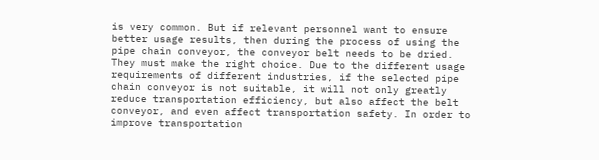is very common. But if relevant personnel want to ensure better usage results, then during the process of using the pipe chain conveyor, the conveyor belt needs to be dried. They must make the right choice. Due to the different usage requirements of different industries, if the selected pipe chain conveyor is not suitable, it will not only greatly reduce transportation efficiency, but also affect the belt conveyor, and even affect transportation safety. In order to improve transportation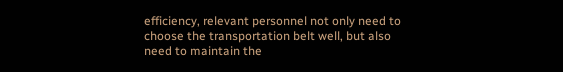efficiency, relevant personnel not only need to choose the transportation belt well, but also need to maintain the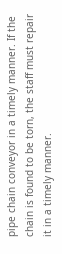pipe chain conveyor in a timely manner. If the chain is found to be torn, the staff must repair it in a timely manner.